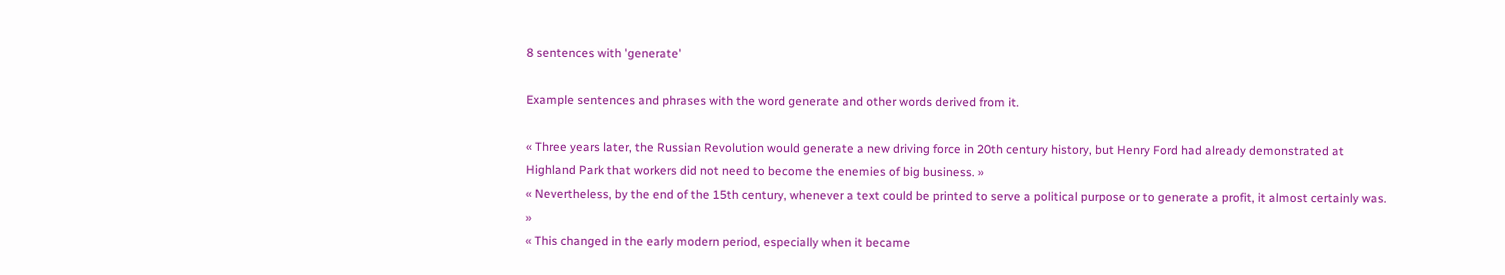8 sentences with 'generate'

Example sentences and phrases with the word generate and other words derived from it.

« Three years later, the Russian Revolution would generate a new driving force in 20th century history, but Henry Ford had already demonstrated at Highland Park that workers did not need to become the enemies of big business. »
« Nevertheless, by the end of the 15th century, whenever a text could be printed to serve a political purpose or to generate a profit, it almost certainly was. »
« This changed in the early modern period, especially when it became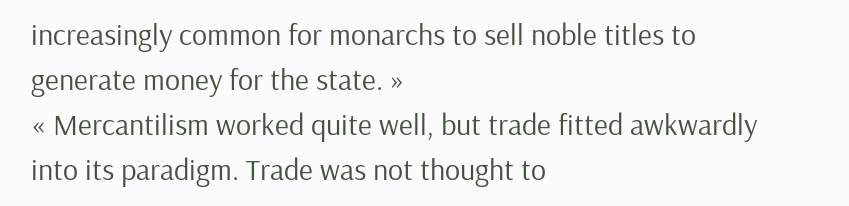increasingly common for monarchs to sell noble titles to generate money for the state. »
« Mercantilism worked quite well, but trade fitted awkwardly into its paradigm. Trade was not thought to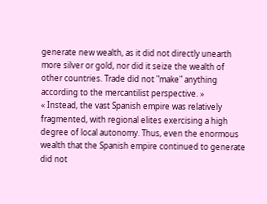generate new wealth, as it did not directly unearth more silver or gold, nor did it seize the wealth of other countries. Trade did not "make" anything according to the mercantilist perspective. »
« Instead, the vast Spanish empire was relatively fragmented, with regional elites exercising a high degree of local autonomy. Thus, even the enormous wealth that the Spanish empire continued to generate did not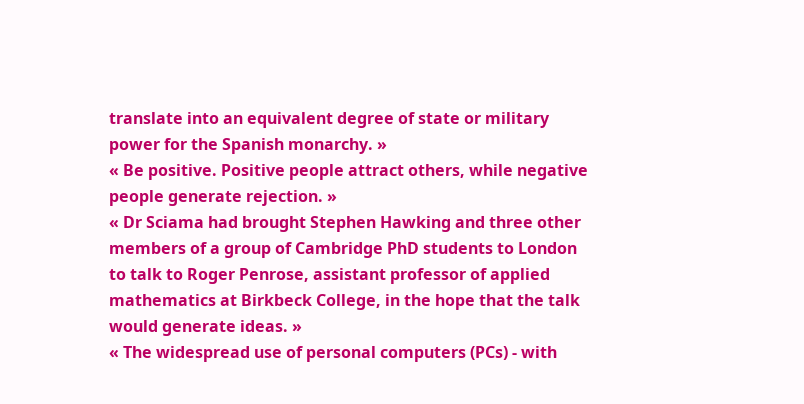translate into an equivalent degree of state or military power for the Spanish monarchy. »
« Be positive. Positive people attract others, while negative people generate rejection. »
« Dr Sciama had brought Stephen Hawking and three other members of a group of Cambridge PhD students to London to talk to Roger Penrose, assistant professor of applied mathematics at Birkbeck College, in the hope that the talk would generate ideas. »
« The widespread use of personal computers (PCs) - with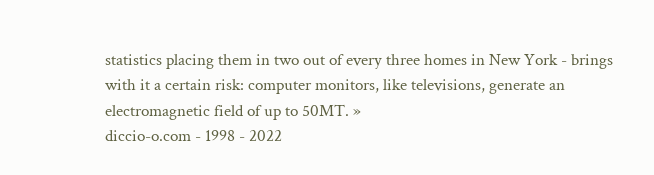statistics placing them in two out of every three homes in New York - brings with it a certain risk: computer monitors, like televisions, generate an electromagnetic field of up to 50MT. »
diccio-o.com - 1998 - 2022